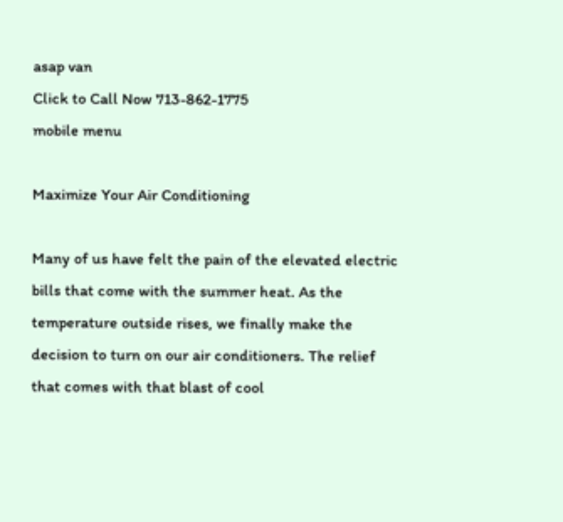asap van
Click to Call Now 713-862-1775
mobile menu

Maximize Your Air Conditioning

Many of us have felt the pain of the elevated electric bills that come with the summer heat. As the temperature outside rises, we finally make the decision to turn on our air conditioners. The relief that comes with that blast of cool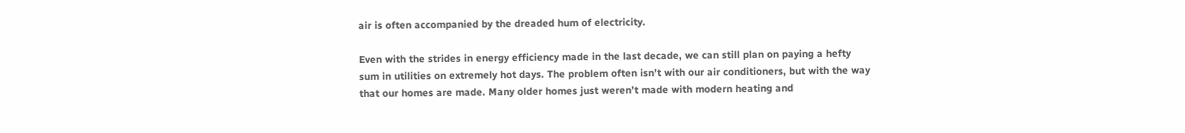air is often accompanied by the dreaded hum of electricity.

Even with the strides in energy efficiency made in the last decade, we can still plan on paying a hefty sum in utilities on extremely hot days. The problem often isn’t with our air conditioners, but with the way that our homes are made. Many older homes just weren’t made with modern heating and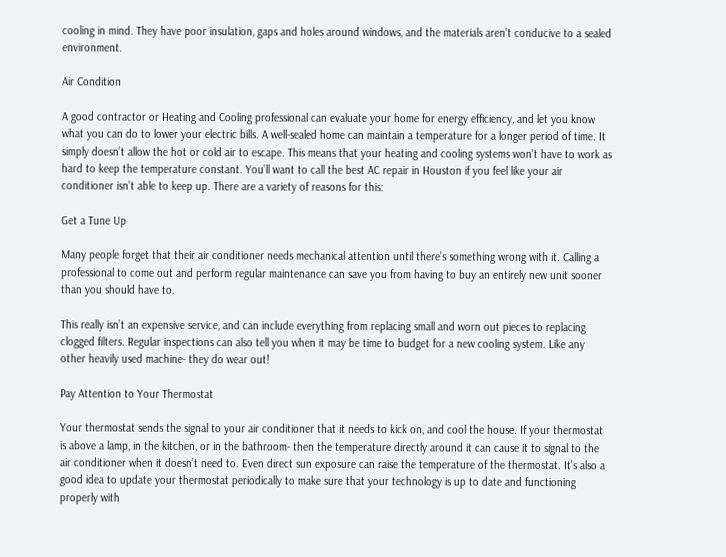cooling in mind. They have poor insulation, gaps and holes around windows, and the materials aren’t conducive to a sealed environment.

Air Condition

A good contractor or Heating and Cooling professional can evaluate your home for energy efficiency, and let you know what you can do to lower your electric bills. A well-sealed home can maintain a temperature for a longer period of time. It simply doesn’t allow the hot or cold air to escape. This means that your heating and cooling systems won’t have to work as hard to keep the temperature constant. You’ll want to call the best AC repair in Houston if you feel like your air conditioner isn’t able to keep up. There are a variety of reasons for this:

Get a Tune Up

Many people forget that their air conditioner needs mechanical attention until there’s something wrong with it. Calling a professional to come out and perform regular maintenance can save you from having to buy an entirely new unit sooner than you should have to.

This really isn’t an expensive service, and can include everything from replacing small and worn out pieces to replacing clogged filters. Regular inspections can also tell you when it may be time to budget for a new cooling system. Like any other heavily used machine- they do wear out!

Pay Attention to Your Thermostat

Your thermostat sends the signal to your air conditioner that it needs to kick on, and cool the house. If your thermostat is above a lamp, in the kitchen, or in the bathroom- then the temperature directly around it can cause it to signal to the air conditioner when it doesn’t need to. Even direct sun exposure can raise the temperature of the thermostat. It’s also a good idea to update your thermostat periodically to make sure that your technology is up to date and functioning properly with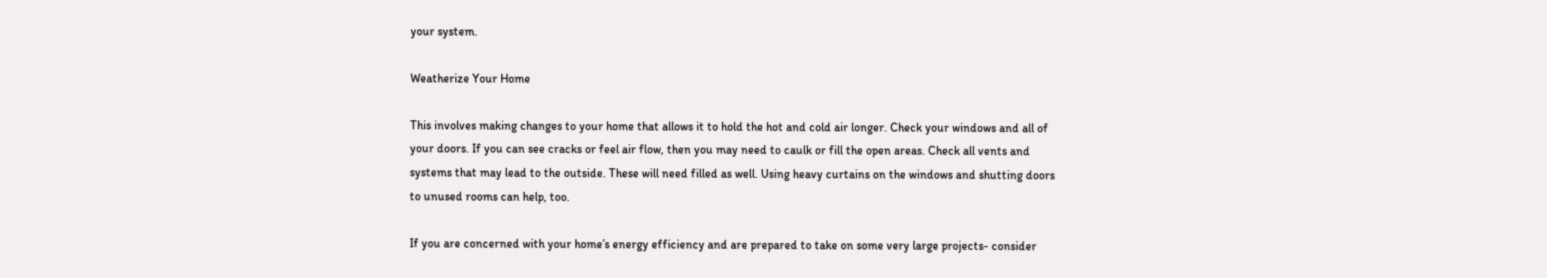your system.

Weatherize Your Home

This involves making changes to your home that allows it to hold the hot and cold air longer. Check your windows and all of your doors. If you can see cracks or feel air flow, then you may need to caulk or fill the open areas. Check all vents and systems that may lead to the outside. These will need filled as well. Using heavy curtains on the windows and shutting doors to unused rooms can help, too.

If you are concerned with your home’s energy efficiency and are prepared to take on some very large projects- consider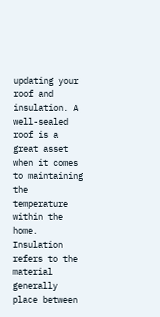updating your roof and insulation. A well-sealed roof is a great asset when it comes to maintaining the temperature within the home. Insulation refers to the material generally place between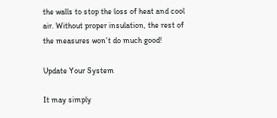the walls to stop the loss of heat and cool air. Without proper insulation, the rest of the measures won’t do much good!

Update Your System

It may simply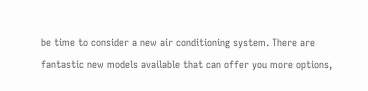be time to consider a new air conditioning system. There are fantastic new models available that can offer you more options,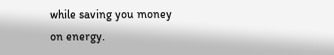while saving you money on energy.